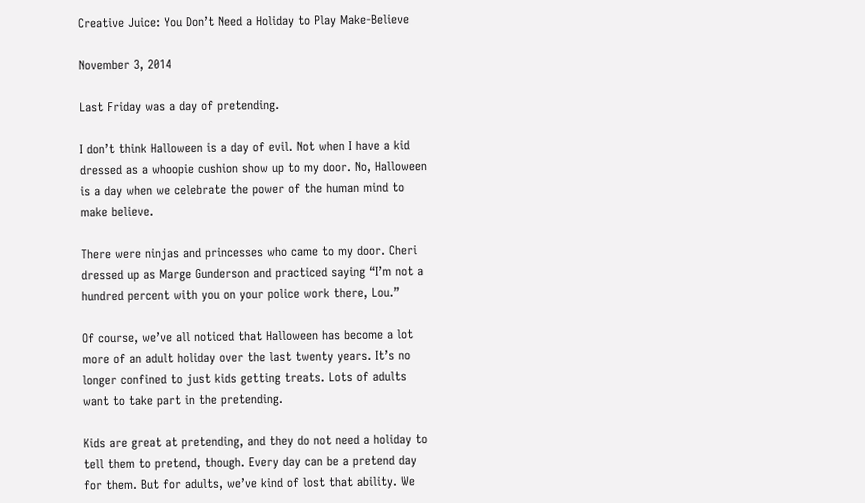Creative Juice: You Don’t Need a Holiday to Play Make-Believe

November 3, 2014

Last Friday was a day of pretending.

I don’t think Halloween is a day of evil. Not when I have a kid dressed as a whoopie cushion show up to my door. No, Halloween is a day when we celebrate the power of the human mind to make believe.

There were ninjas and princesses who came to my door. Cheri dressed up as Marge Gunderson and practiced saying “I’m not a hundred percent with you on your police work there, Lou.”

Of course, we’ve all noticed that Halloween has become a lot more of an adult holiday over the last twenty years. It’s no longer confined to just kids getting treats. Lots of adults want to take part in the pretending.

Kids are great at pretending, and they do not need a holiday to tell them to pretend, though. Every day can be a pretend day for them. But for adults, we’ve kind of lost that ability. We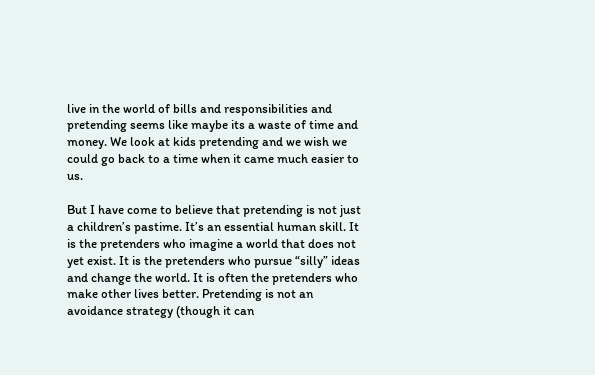live in the world of bills and responsibilities and pretending seems like maybe its a waste of time and money. We look at kids pretending and we wish we could go back to a time when it came much easier to us.

But I have come to believe that pretending is not just a children’s pastime. It’s an essential human skill. It is the pretenders who imagine a world that does not yet exist. It is the pretenders who pursue “silly” ideas and change the world. It is often the pretenders who make other lives better. Pretending is not an avoidance strategy (though it can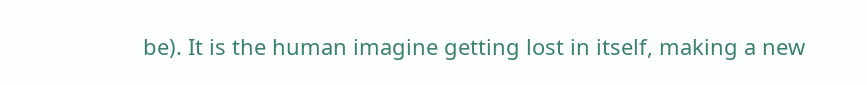be). It is the human imagine getting lost in itself, making a new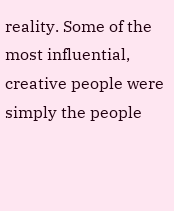reality. Some of the most influential, creative people were simply the people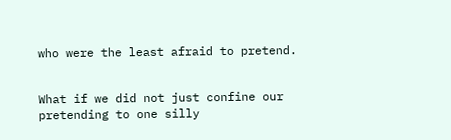who were the least afraid to pretend.


What if we did not just confine our pretending to one silly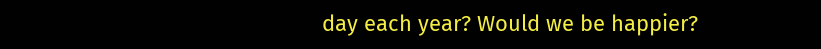day each year? Would we be happier?